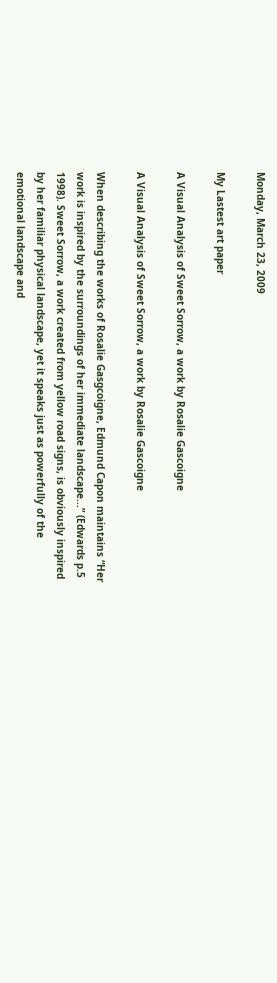Monday, March 23, 2009

My Lastest art paper

A Visual Analysis of Sweet Sorrow, a work by Rosalie Gascoigne

A Visual Analysis of Sweet Sorrow, a work by Rosalie Gascoigne

When describing the works of Rosalie Gasgcoigne, Edmund Capon maintains “Her work is inspired by the surroundings of her immediate landscape...” (Edwards p.5 1998). Sweet Sorrow, a work created from yellow road signs, is obviously inspired by her familiar physical landscape, yet it speaks just as powerfully of the emotional landscape and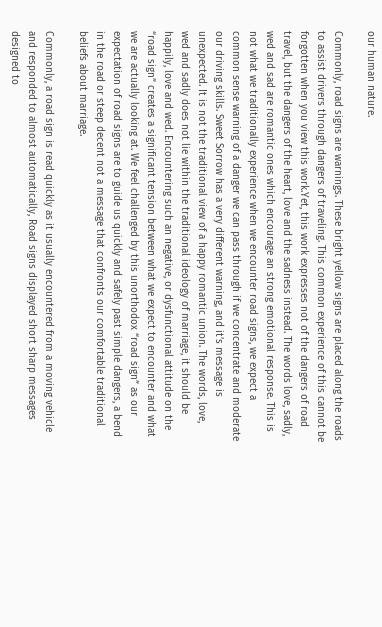our human nature.

Commonly, road signs are warnings. These bright yellow signs are placed along the roads to assist drivers through dangers of traveling. This common experience of this cannot be forgotten when you view this work.Yet, this work expresses not of the dangers of road travel, but the dangers of the heart, love and the sadness instead. The words love, sadly, wed and sad are romantic ones which encourage an strong emotional response. This is not what we traditionally experience when we encounter road signs, we expect a common sense warning of a danger we can pass through if we concentrate and moderate our driving skills. Sweet Sorrow has a very different warning, and it’s message is unexpected. It is not the traditional view of a happy romantic union. The words, love, wed and sadly does not lie within the traditional ideology of marriage, it should be happily, love and wed. Encountering such an negative, or dysfunctional attitude on the “road sign” creates a significant tension between what we expect to encounter and what we are actually looking at. We feel challenged by this unorthodox “road sign” as our expectation of road signs are to guide us quickly and safely past simple dangers, a bend in the road or steep decent not a message that confronts our comfortable traditional beliefs about marriage.

Commonly, a road sign is read quickly as it usually encountered from a moving vehicle and responded to almost automatically, Road signs displayed short sharp messages designed to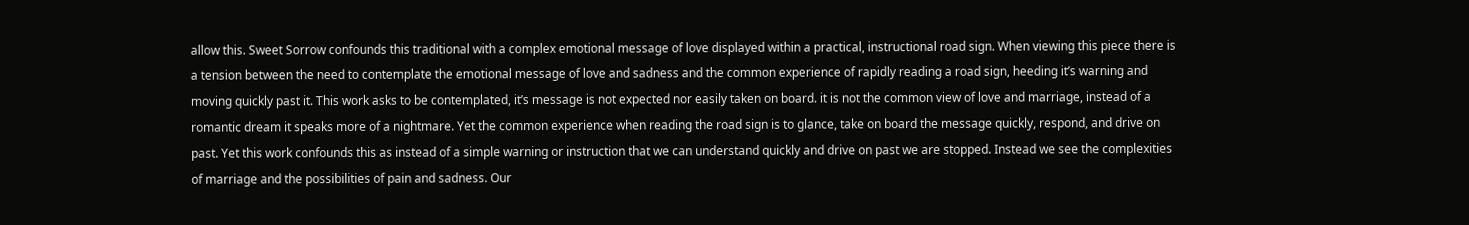allow this. Sweet Sorrow confounds this traditional with a complex emotional message of love displayed within a practical, instructional road sign. When viewing this piece there is a tension between the need to contemplate the emotional message of love and sadness and the common experience of rapidly reading a road sign, heeding it’s warning and moving quickly past it. This work asks to be contemplated, it’s message is not expected nor easily taken on board. it is not the common view of love and marriage, instead of a romantic dream it speaks more of a nightmare. Yet the common experience when reading the road sign is to glance, take on board the message quickly, respond, and drive on past. Yet this work confounds this as instead of a simple warning or instruction that we can understand quickly and drive on past we are stopped. Instead we see the complexities of marriage and the possibilities of pain and sadness. Our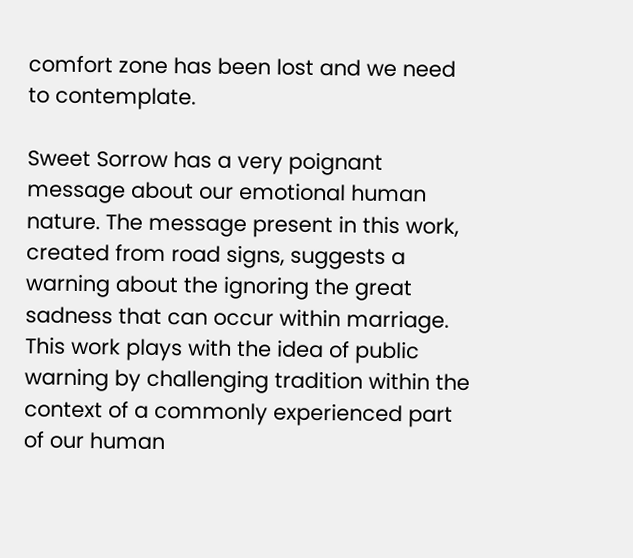comfort zone has been lost and we need to contemplate.

Sweet Sorrow has a very poignant message about our emotional human nature. The message present in this work, created from road signs, suggests a warning about the ignoring the great sadness that can occur within marriage. This work plays with the idea of public warning by challenging tradition within the context of a commonly experienced part of our human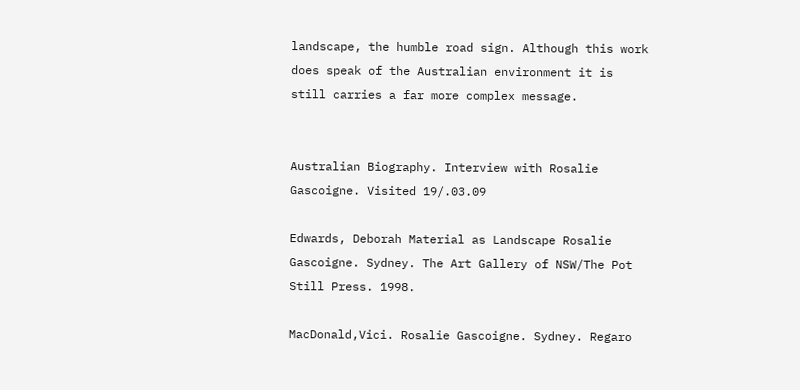landscape, the humble road sign. Although this work does speak of the Australian environment it is still carries a far more complex message.


Australian Biography. Interview with Rosalie Gascoigne. Visited 19/.03.09

Edwards, Deborah Material as Landscape Rosalie Gascoigne. Sydney. The Art Gallery of NSW/The Pot Still Press. 1998.

MacDonald,Vici. Rosalie Gascoigne. Sydney. Regaro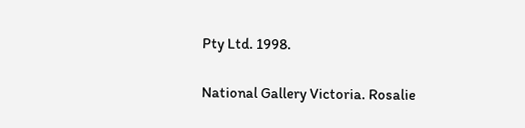Pty Ltd. 1998.

National Gallery Victoria. Rosalie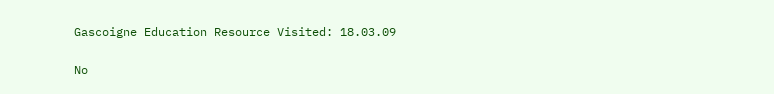Gascoigne Education Resource Visited: 18.03.09

No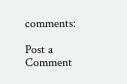comments:

Post a Comment